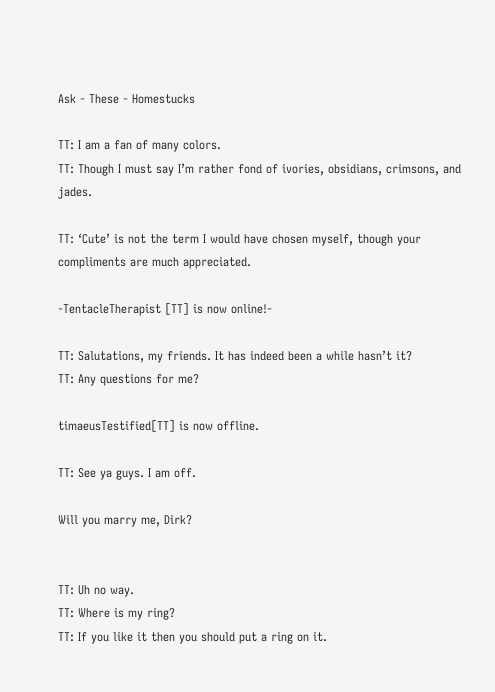Ask - These - Homestucks

TT: I am a fan of many colors.
TT: Though I must say I’m rather fond of ivories, obsidians, crimsons, and jades.

TT: ‘Cute’ is not the term I would have chosen myself, though your compliments are much appreciated.

-TentacleTherapist [TT] is now online!-

TT: Salutations, my friends. It has indeed been a while hasn’t it?
TT: Any questions for me?

timaeusTestified[TT] is now offline.

TT: See ya guys. I am off.

Will you marry me, Dirk?


TT: Uh no way.
TT: Where is my ring?
TT: If you like it then you should put a ring on it.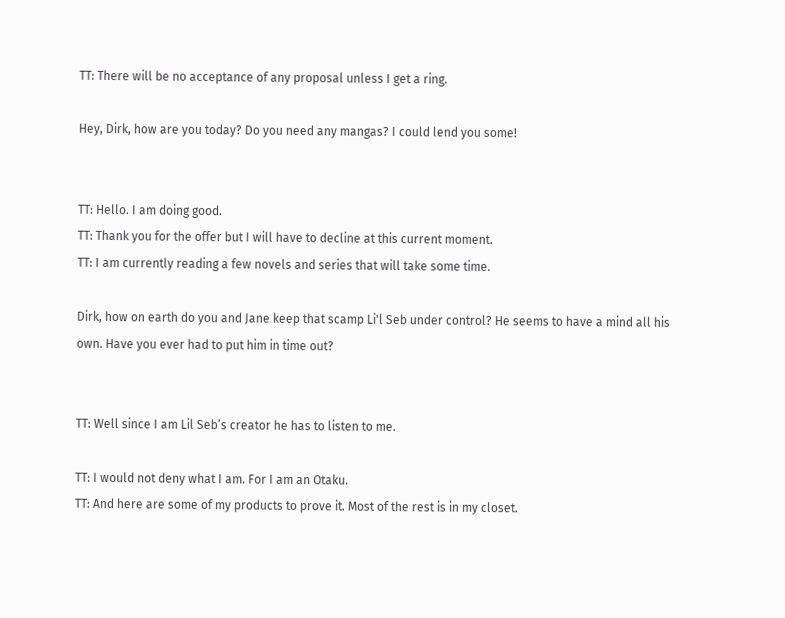TT: There will be no acceptance of any proposal unless I get a ring.

Hey, Dirk, how are you today? Do you need any mangas? I could lend you some!


TT: Hello. I am doing good.
TT: Thank you for the offer but I will have to decline at this current moment.
TT: I am currently reading a few novels and series that will take some time.

Dirk, how on earth do you and Jane keep that scamp Li'l Seb under control? He seems to have a mind all his own. Have you ever had to put him in time out?


TT: Well since I am Lil Seb’s creator he has to listen to me.

TT: I would not deny what I am. For I am an Otaku.
TT: And here are some of my products to prove it. Most of the rest is in my closet.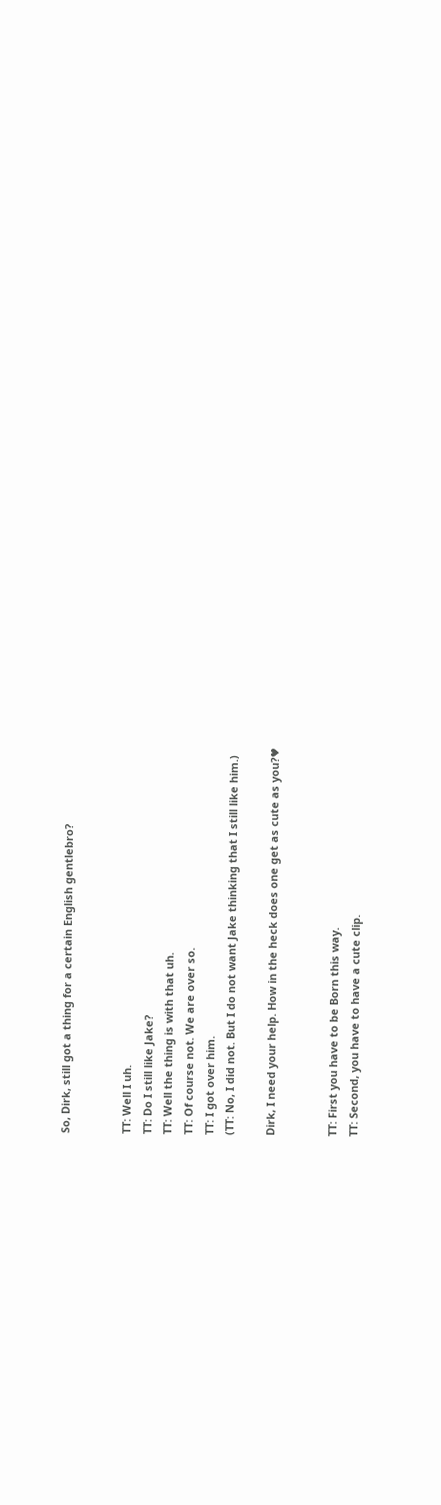So, Dirk, still got a thing for a certain English gentlebro?


TT: Well I uh.
TT: Do I still like Jake?
TT: Well the thing is with that uh.
TT: Of course not. We are over so.
TT: I got over him.
(TT: No, I did not. But I do not want Jake thinking that I still like him.)

Dirk, I need your help. How in the heck does one get as cute as you?♥


TT: First you have to be Born this way.
TT: Second, you have to have a cute clip.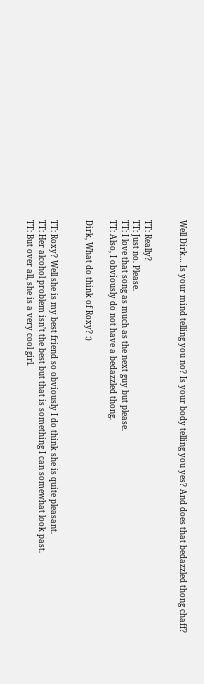Well Dirk… Is your mind telling you no? Is your body telling you yes? And does that bedazzled thong chaff?


TT: Really?
TT: Just no. Please.
TT: I love that song as much as the next guy but please.
TT: Also, I obviously do not have a bedazzled thong.

Dirk, What do think of Roxy? :)


TT: Roxy? Well she is my best friend so obviously I do think she is quite pleasant.
TT: Her alcohol problem isn’t the best but that is something I can somewhat look past.
TT: But over all, she is a very cool girl.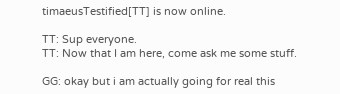timaeusTestified[TT] is now online.

TT: Sup everyone.
TT: Now that I am here, come ask me some stuff.

GG: okay but i am actually going for real this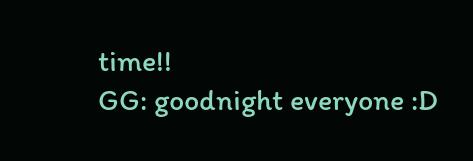time!!
GG: goodnight everyone :D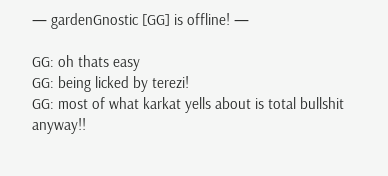— gardenGnostic [GG] is offline! —

GG: oh thats easy
GG: being licked by terezi!
GG: most of what karkat yells about is total bullshit anyway!!